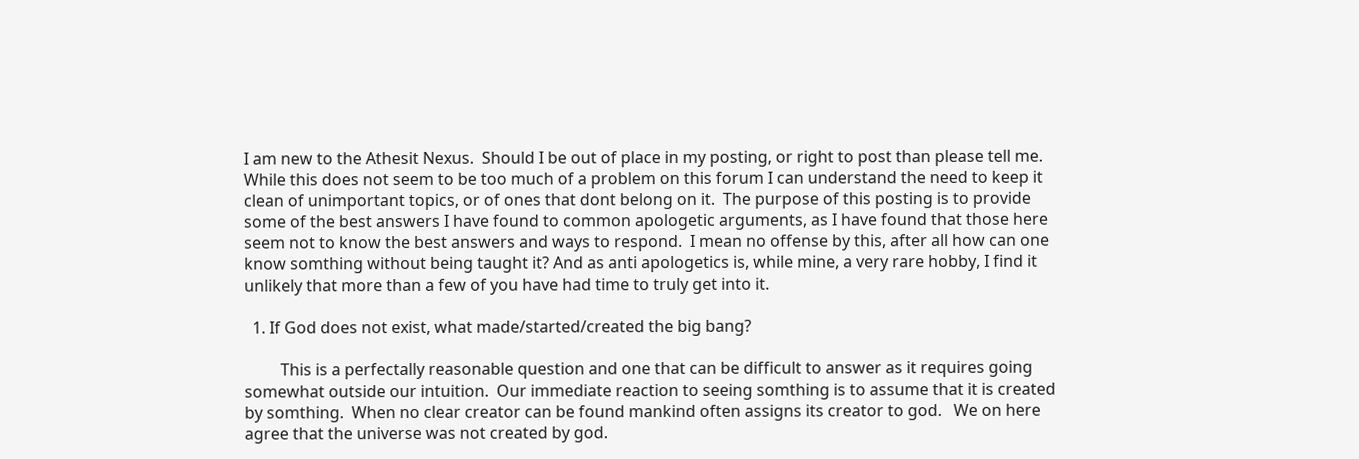I am new to the Athesit Nexus.  Should I be out of place in my posting, or right to post than please tell me.  While this does not seem to be too much of a problem on this forum I can understand the need to keep it clean of unimportant topics, or of ones that dont belong on it.  The purpose of this posting is to provide some of the best answers I have found to common apologetic arguments, as I have found that those here seem not to know the best answers and ways to respond.  I mean no offense by this, after all how can one know somthing without being taught it? And as anti apologetics is, while mine, a very rare hobby, I find it unlikely that more than a few of you have had time to truly get into it.

  1. If God does not exist, what made/started/created the big bang?

         This is a perfectally reasonable question and one that can be difficult to answer as it requires going somewhat outside our intuition.  Our immediate reaction to seeing somthing is to assume that it is created by somthing.  When no clear creator can be found mankind often assigns its creator to god.   We on here agree that the universe was not created by god.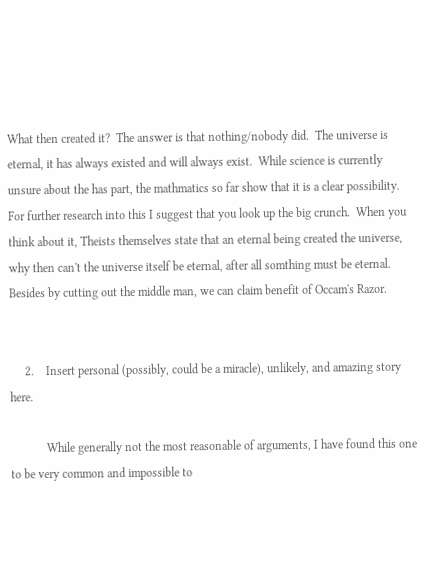What then created it?  The answer is that nothing/nobody did.  The universe is eternal, it has always existed and will always exist.  While science is currently unsure about the has part, the mathmatics so far show that it is a clear possibility.  For further research into this I suggest that you look up the big crunch.  When you think about it, Theists themselves state that an eternal being created the universe, why then can't the universe itself be eternal, after all somthing must be eternal.  Besides by cutting out the middle man, we can claim benefit of Occam's Razor.


     2.    Insert personal (possibly, could be a miracle), unlikely, and amazing story here.

            While generally not the most reasonable of arguments, I have found this one to be very common and impossible to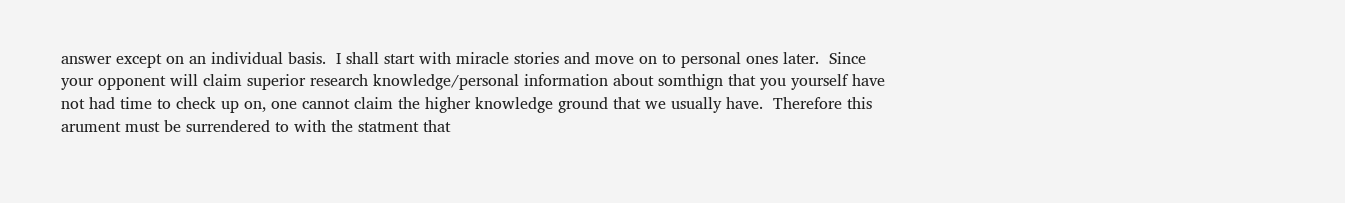answer except on an individual basis.  I shall start with miracle stories and move on to personal ones later.  Since your opponent will claim superior research knowledge/personal information about somthign that you yourself have not had time to check up on, one cannot claim the higher knowledge ground that we usually have.  Therefore this arument must be surrendered to with the statment that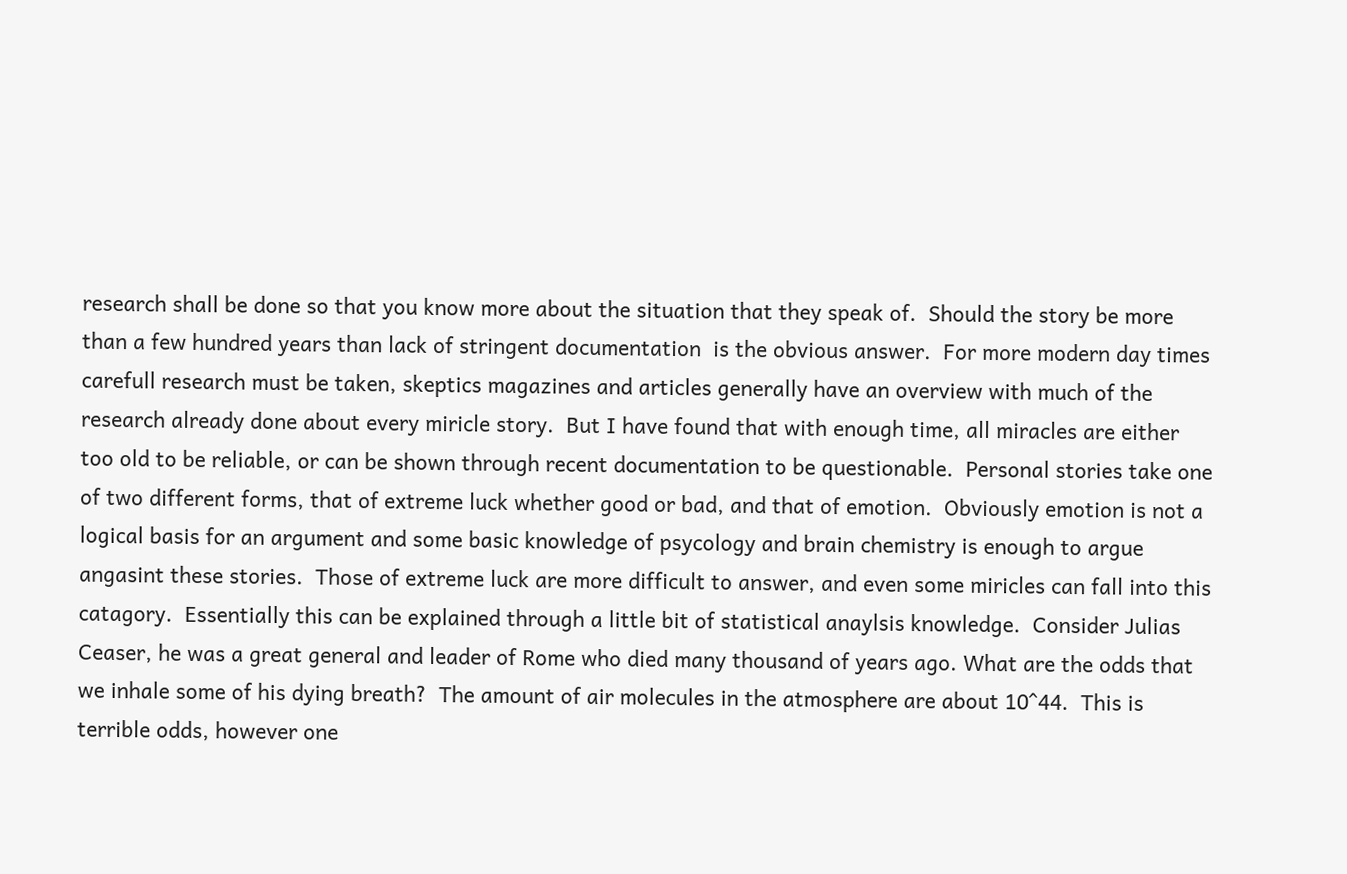research shall be done so that you know more about the situation that they speak of.  Should the story be more than a few hundred years than lack of stringent documentation  is the obvious answer.  For more modern day times carefull research must be taken, skeptics magazines and articles generally have an overview with much of the research already done about every miricle story.  But I have found that with enough time, all miracles are either too old to be reliable, or can be shown through recent documentation to be questionable.  Personal stories take one of two different forms, that of extreme luck whether good or bad, and that of emotion.  Obviously emotion is not a logical basis for an argument and some basic knowledge of psycology and brain chemistry is enough to argue angasint these stories.  Those of extreme luck are more difficult to answer, and even some miricles can fall into this catagory.  Essentially this can be explained through a little bit of statistical anaylsis knowledge.  Consider Julias Ceaser, he was a great general and leader of Rome who died many thousand of years ago. What are the odds that we inhale some of his dying breath?  The amount of air molecules in the atmosphere are about 10^44.  This is terrible odds, however one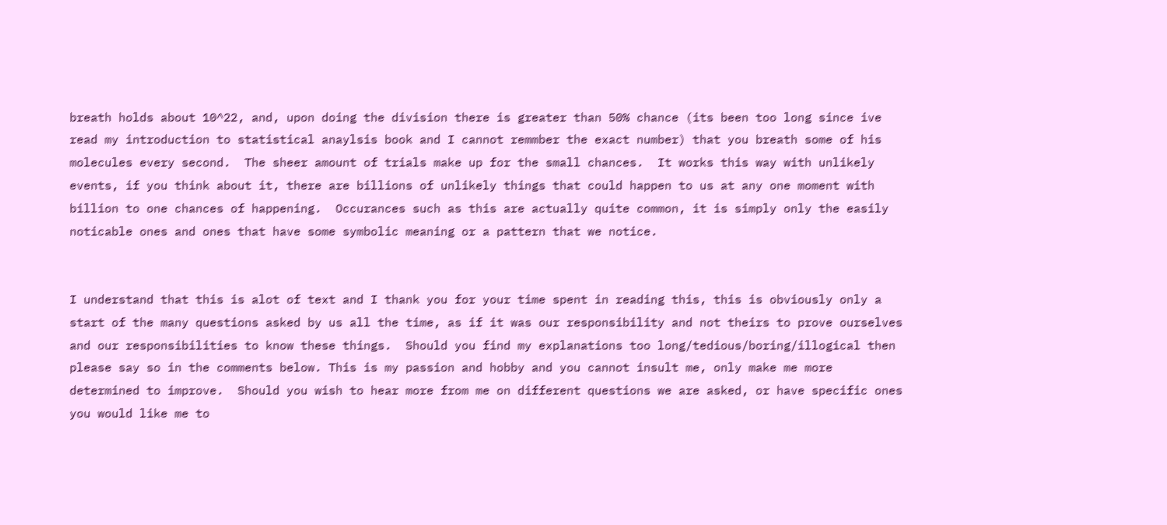breath holds about 10^22, and, upon doing the division there is greater than 50% chance (its been too long since ive read my introduction to statistical anaylsis book and I cannot remmber the exact number) that you breath some of his molecules every second.  The sheer amount of trials make up for the small chances.  It works this way with unlikely events, if you think about it, there are billions of unlikely things that could happen to us at any one moment with billion to one chances of happening.  Occurances such as this are actually quite common, it is simply only the easily noticable ones and ones that have some symbolic meaning or a pattern that we notice.


I understand that this is alot of text and I thank you for your time spent in reading this, this is obviously only a start of the many questions asked by us all the time, as if it was our responsibility and not theirs to prove ourselves and our responsibilities to know these things.  Should you find my explanations too long/tedious/boring/illogical then please say so in the comments below. This is my passion and hobby and you cannot insult me, only make me more determined to improve.  Should you wish to hear more from me on different questions we are asked, or have specific ones you would like me to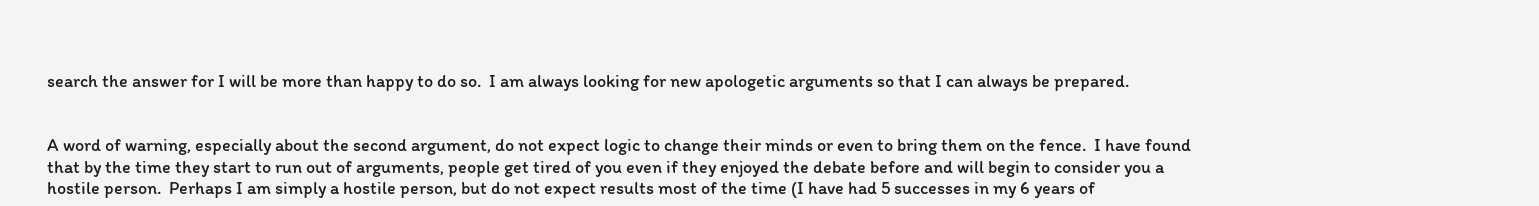search the answer for I will be more than happy to do so.  I am always looking for new apologetic arguments so that I can always be prepared.


A word of warning, especially about the second argument, do not expect logic to change their minds or even to bring them on the fence.  I have found that by the time they start to run out of arguments, people get tired of you even if they enjoyed the debate before and will begin to consider you a hostile person.  Perhaps I am simply a hostile person, but do not expect results most of the time (I have had 5 successes in my 6 years of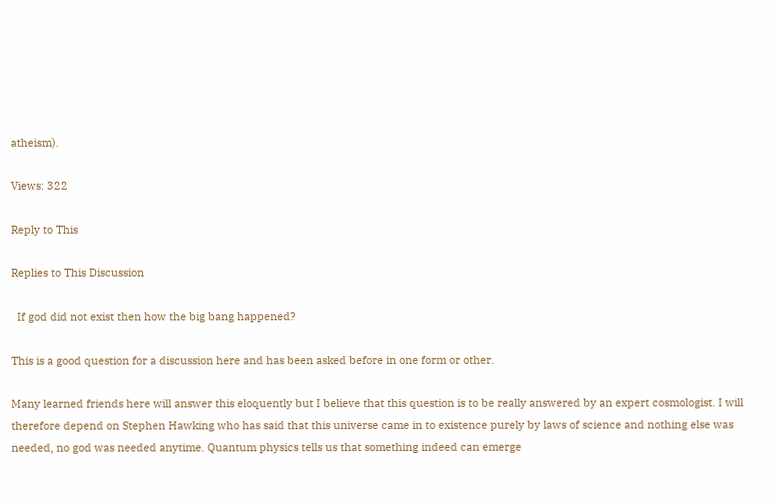atheism).

Views: 322

Reply to This

Replies to This Discussion

  If god did not exist then how the big bang happened?

This is a good question for a discussion here and has been asked before in one form or other.

Many learned friends here will answer this eloquently but I believe that this question is to be really answered by an expert cosmologist. I will therefore depend on Stephen Hawking who has said that this universe came in to existence purely by laws of science and nothing else was needed, no god was needed anytime. Quantum physics tells us that something indeed can emerge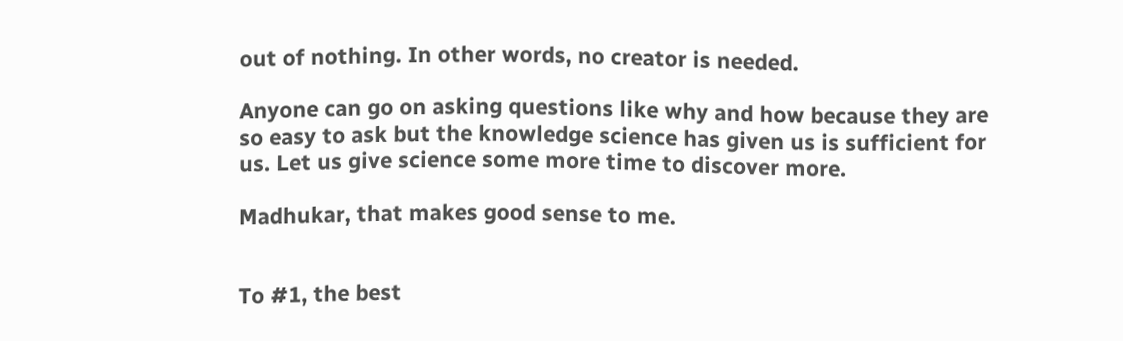out of nothing. In other words, no creator is needed.

Anyone can go on asking questions like why and how because they are so easy to ask but the knowledge science has given us is sufficient for us. Let us give science some more time to discover more.

Madhukar, that makes good sense to me.


To #1, the best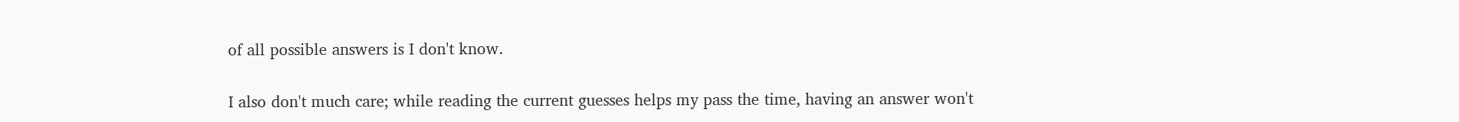of all possible answers is I don't know.

I also don't much care; while reading the current guesses helps my pass the time, having an answer won't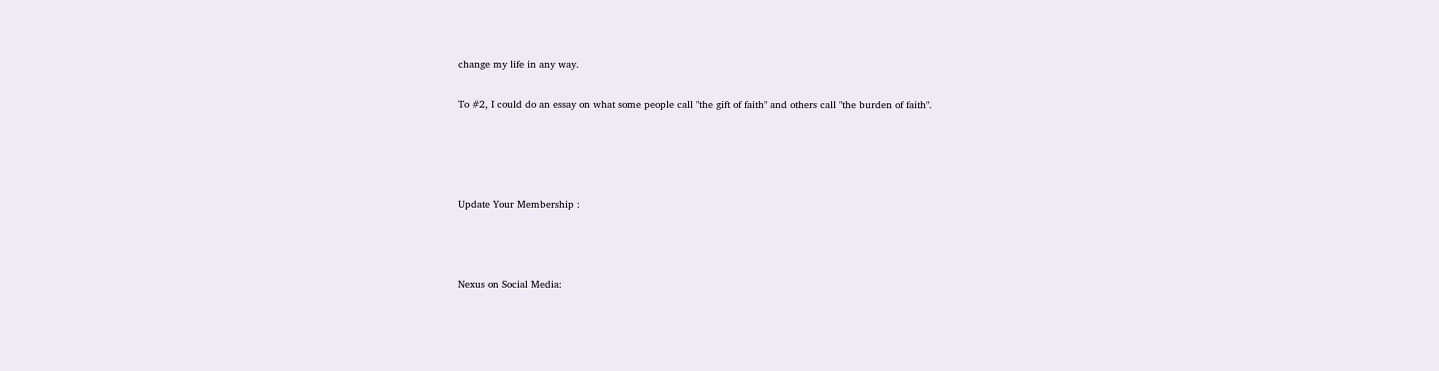change my life in any way.

To #2, I could do an essay on what some people call "the gift of faith" and others call "the burden of faith".




Update Your Membership :



Nexus on Social Media: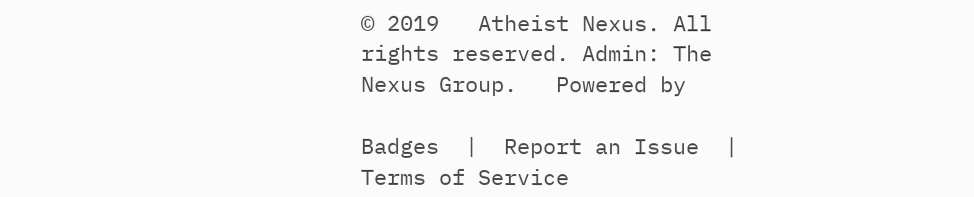© 2019   Atheist Nexus. All rights reserved. Admin: The Nexus Group.   Powered by

Badges  |  Report an Issue  |  Terms of Service